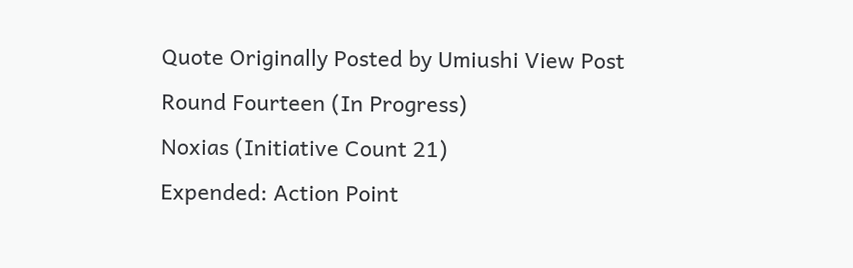Quote Originally Posted by Umiushi View Post
Round Fourteen (In Progress)
Noxias (Initiative Count 21)
Expended: Action Point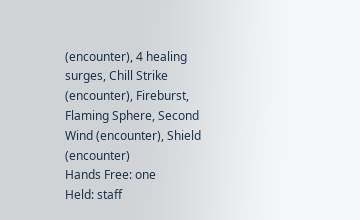(encounter), 4 healing surges, Chill Strike (encounter), Fireburst, Flaming Sphere, Second Wind (encounter), Shield (encounter)
Hands Free: one
Held: staff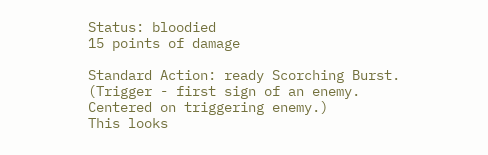Status: bloodied
15 points of damage

Standard Action: ready Scorching Burst. (Trigger - first sign of an enemy. Centered on triggering enemy.)
This looks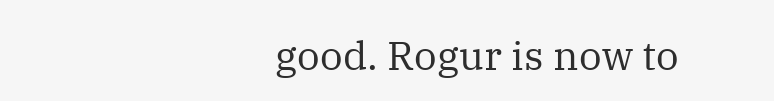good. Rogur is now to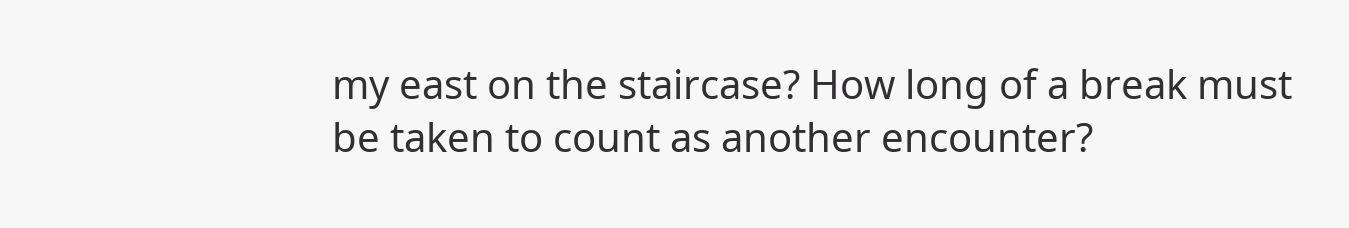my east on the staircase? How long of a break must be taken to count as another encounter?